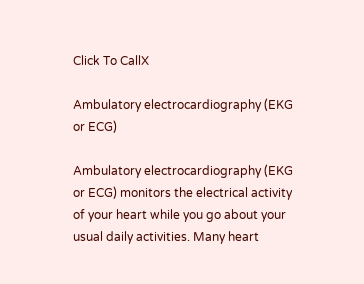Click To CallX

Ambulatory electrocardiography (EKG or ECG)

Ambulatory electrocardiography (EKG or ECG) monitors the electrical activity of your heart while you go about your usual daily activities. Many heart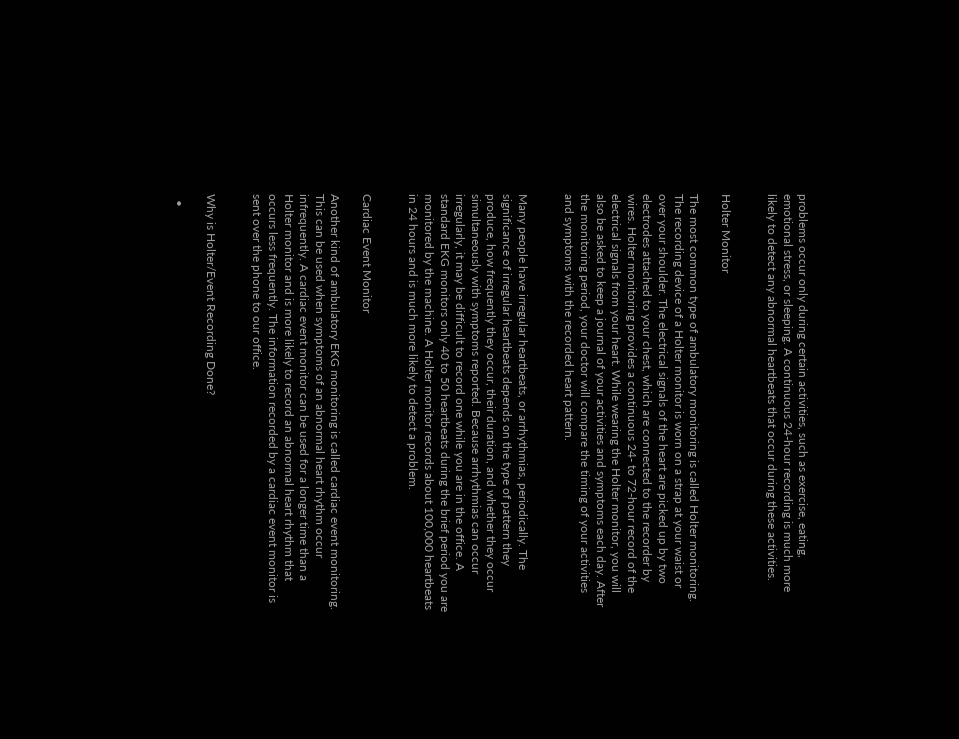problems occur only during certain activities, such as exercise, eating, emotional stress, or sleeping. A continuous 24-hour recording is much more likely to detect any abnormal heartbeats that occur during these activities.


Holter Monitor

The most common type of ambulatory monitoring is called Holter monitoring. The recording device of a Holter monitor is worn on a strap at your waist or over your shoulder. The electrical signals of the heart are picked up by two electrodes attached to your chest, which are connected to the recorder by wires. Holter monitoring provides a continuous 24- to 72-hour record of the electrical signals from your heart. While wearing the Holter monitor, you will also be asked to keep a journal of your activities and symptoms each day. After the monitoring period, your doctor will compare the timing of your activities and symptoms with the recorded heart pattern.


Many people have irregular heartbeats, or arrhythmias, periodically. The significance of irregular heartbeats depends on the type of pattern they produce, how frequently they occur, their duration, and whether they occur simultaneously with symptoms reported. Because arrhythmias can occur irregularly, it may be difficult to record one while you are in the office. A standard EKG monitors only 40 to 50 heartbeats during the brief period you are monitored by the machine. A Holter monitor records about 100,000 heartbeats in 24 hours and is much more likely to detect a problem.


Cardiac Event Monitor

Another kind of ambulatory EKG monitoring is called cardiac event monitoring. This can be used when symptoms of an abnormal heart rhythm occur infrequently. A cardiac event monitor can be used for a longer time than a Holter monitor and is more likely to record an abnormal heart rhythm that occurs less frequently. The information recorded by a cardiac event monitor is sent over the phone to our office.


Why is Holter/Event Recording Done?

  •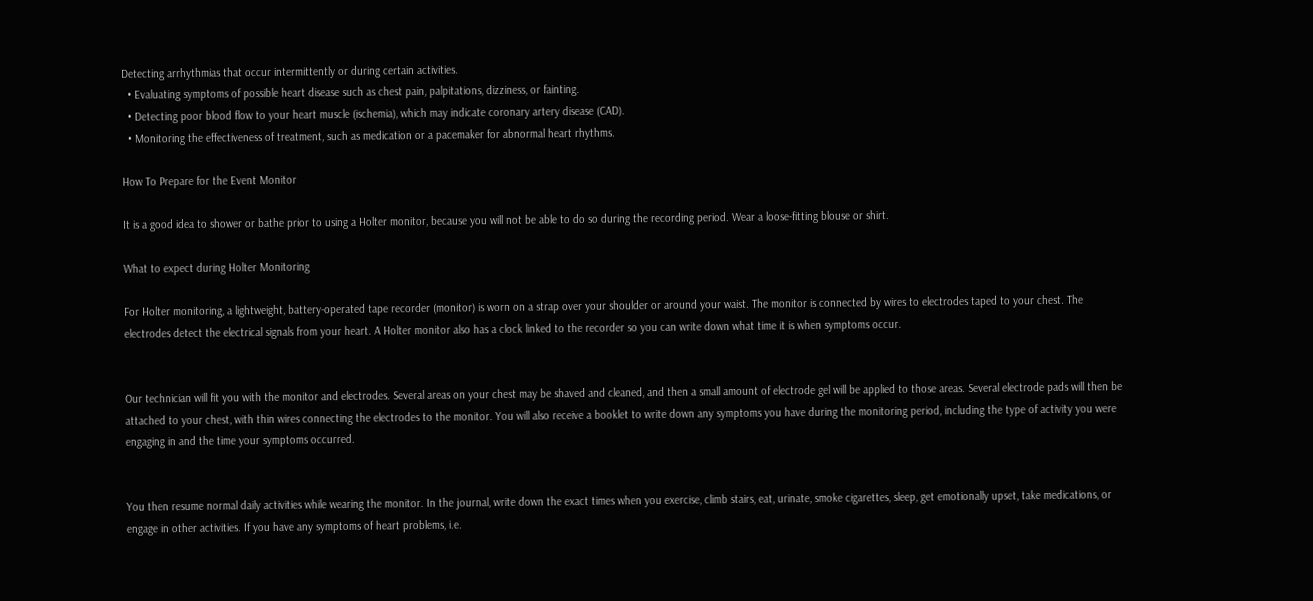Detecting arrhythmias that occur intermittently or during certain activities.
  • Evaluating symptoms of possible heart disease such as chest pain, palpitations, dizziness, or fainting.
  • Detecting poor blood flow to your heart muscle (ischemia), which may indicate coronary artery disease (CAD).
  • Monitoring the effectiveness of treatment, such as medication or a pacemaker for abnormal heart rhythms.

How To Prepare for the Event Monitor

It is a good idea to shower or bathe prior to using a Holter monitor, because you will not be able to do so during the recording period. Wear a loose-fitting blouse or shirt.

What to expect during Holter Monitoring

For Holter monitoring, a lightweight, battery-operated tape recorder (monitor) is worn on a strap over your shoulder or around your waist. The monitor is connected by wires to electrodes taped to your chest. The electrodes detect the electrical signals from your heart. A Holter monitor also has a clock linked to the recorder so you can write down what time it is when symptoms occur.


Our technician will fit you with the monitor and electrodes. Several areas on your chest may be shaved and cleaned, and then a small amount of electrode gel will be applied to those areas. Several electrode pads will then be attached to your chest, with thin wires connecting the electrodes to the monitor. You will also receive a booklet to write down any symptoms you have during the monitoring period, including the type of activity you were engaging in and the time your symptoms occurred.


You then resume normal daily activities while wearing the monitor. In the journal, write down the exact times when you exercise, climb stairs, eat, urinate, smoke cigarettes, sleep, get emotionally upset, take medications, or engage in other activities. If you have any symptoms of heart problems, i.e.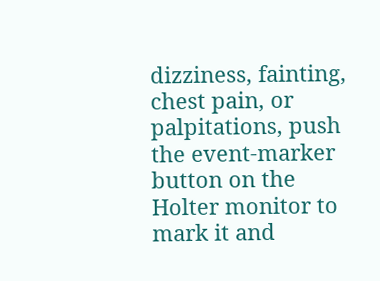dizziness, fainting, chest pain, or palpitations, push the event-marker button on the Holter monitor to mark it and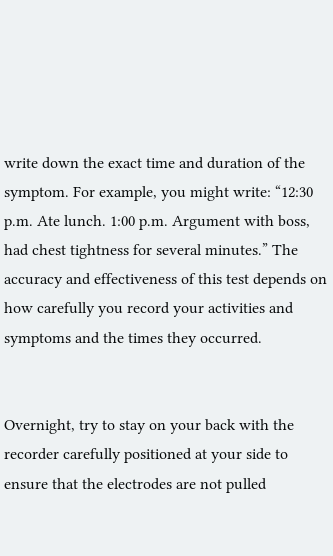write down the exact time and duration of the symptom. For example, you might write: “12:30 p.m. Ate lunch. 1:00 p.m. Argument with boss, had chest tightness for several minutes.” The accuracy and effectiveness of this test depends on how carefully you record your activities and symptoms and the times they occurred.


Overnight, try to stay on your back with the recorder carefully positioned at your side to ensure that the electrodes are not pulled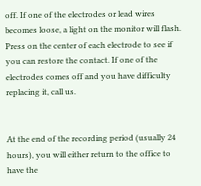off. If one of the electrodes or lead wires becomes loose, a light on the monitor will flash. Press on the center of each electrode to see if you can restore the contact. If one of the electrodes comes off and you have difficulty replacing it, call us.


At the end of the recording period (usually 24 hours), you will either return to the office to have the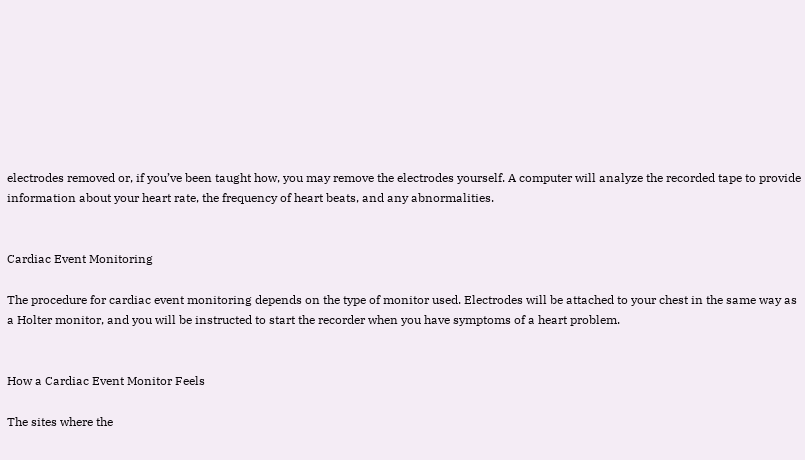electrodes removed or, if you’ve been taught how, you may remove the electrodes yourself. A computer will analyze the recorded tape to provide information about your heart rate, the frequency of heart beats, and any abnormalities.


Cardiac Event Monitoring

The procedure for cardiac event monitoring depends on the type of monitor used. Electrodes will be attached to your chest in the same way as a Holter monitor, and you will be instructed to start the recorder when you have symptoms of a heart problem.


How a Cardiac Event Monitor Feels

The sites where the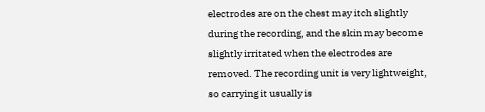electrodes are on the chest may itch slightly during the recording, and the skin may become slightly irritated when the electrodes are removed. The recording unit is very lightweight, so carrying it usually is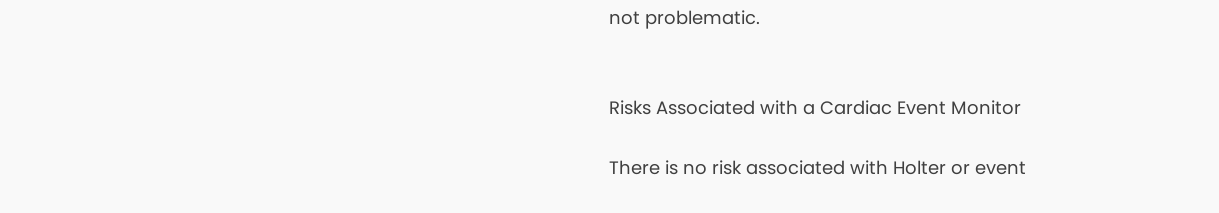not problematic.


Risks Associated with a Cardiac Event Monitor

There is no risk associated with Holter or event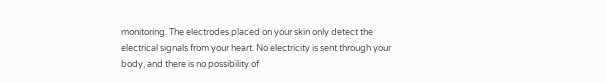monitoring. The electrodes placed on your skin only detect the electrical signals from your heart. No electricity is sent through your body, and there is no possibility of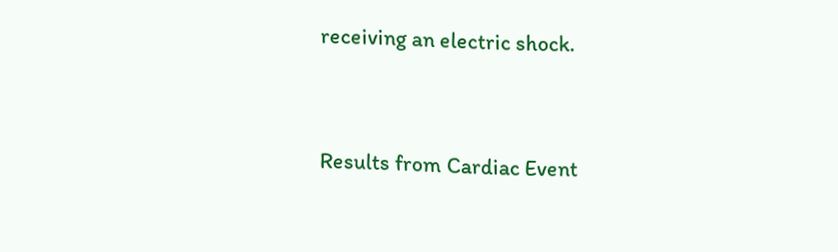receiving an electric shock.


Results from Cardiac Event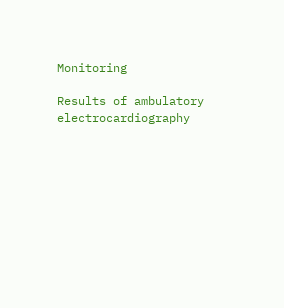Monitoring

Results of ambulatory electrocardiography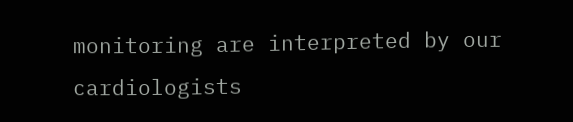monitoring are interpreted by our cardiologists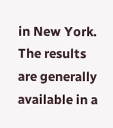in New York. The results are generally available in a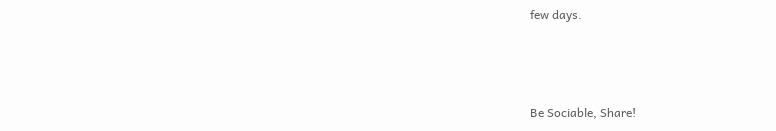few days.



Be Sociable, Share!